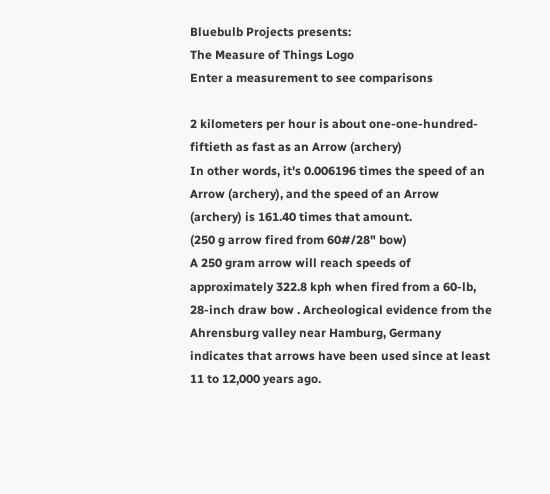Bluebulb Projects presents:
The Measure of Things Logo
Enter a measurement to see comparisons

2 kilometers per hour is about one-one-hundred-fiftieth as fast as an Arrow (archery)
In other words, it's 0.006196 times the speed of an Arrow (archery), and the speed of an Arrow (archery) is 161.40 times that amount.
(250 g arrow fired from 60#/28" bow)
A 250 gram arrow will reach speeds of approximately 322.8 kph when fired from a 60-lb, 28-inch draw bow . Archeological evidence from the Ahrensburg valley near Hamburg, Germany indicates that arrows have been used since at least 11 to 12,000 years ago.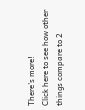There's more!
Click here to see how other things compare to 2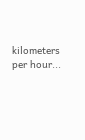kilometers per hour...